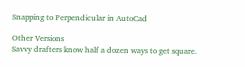Snapping to Perpendicular in AutoCad

Other Versions
Savvy drafters know half a dozen ways to get square.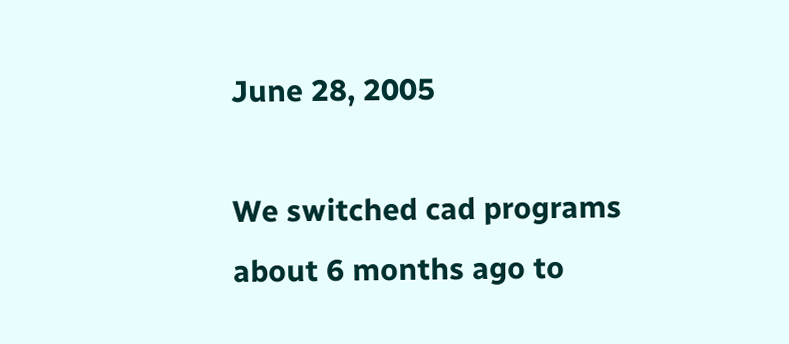June 28, 2005

We switched cad programs about 6 months ago to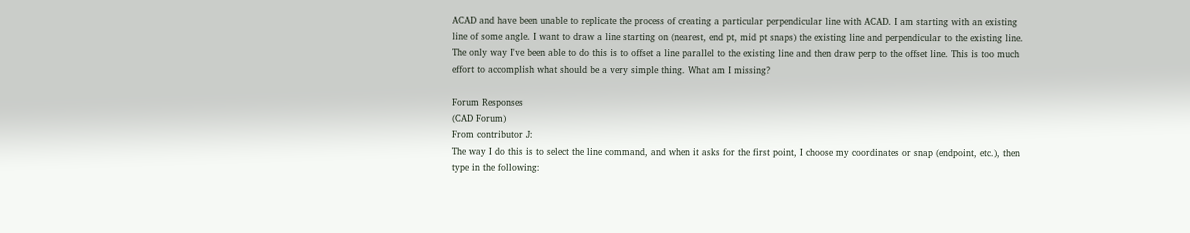ACAD and have been unable to replicate the process of creating a particular perpendicular line with ACAD. I am starting with an existing line of some angle. I want to draw a line starting on (nearest, end pt, mid pt snaps) the existing line and perpendicular to the existing line. The only way I've been able to do this is to offset a line parallel to the existing line and then draw perp to the offset line. This is too much effort to accomplish what should be a very simple thing. What am I missing?

Forum Responses
(CAD Forum)
From contributor J:
The way I do this is to select the line command, and when it asks for the first point, I choose my coordinates or snap (endpoint, etc.), then type in the following: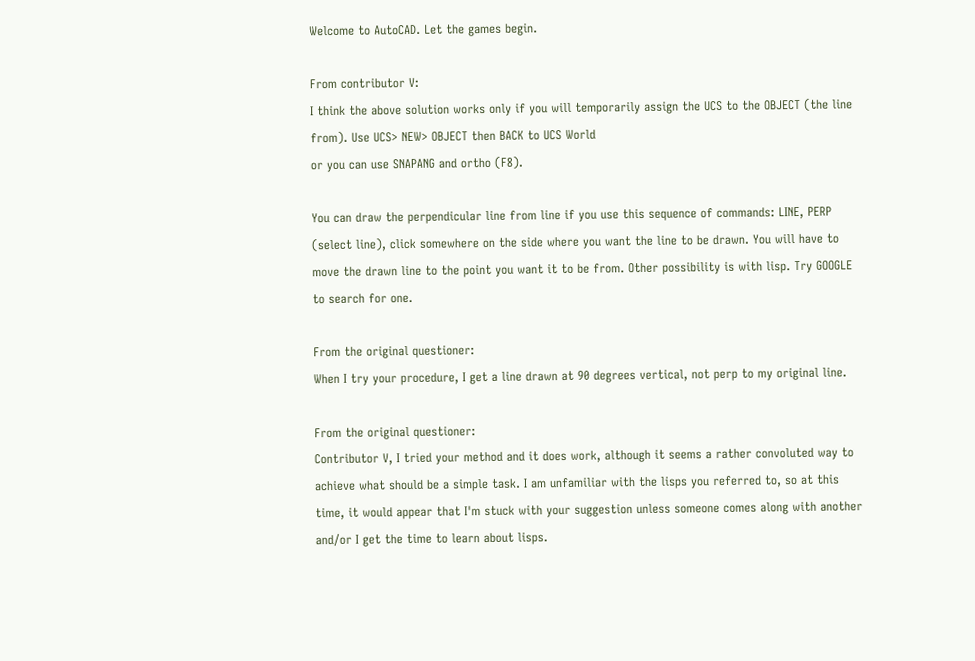Welcome to AutoCAD. Let the games begin.

From contributor V:
I think the above solution works only if you will temporarily assign the UCS to the OBJECT (the line from). Use UCS> NEW> OBJECT then BACK to UCS World
or you can use SNAPANG and ortho (F8).

You can draw the perpendicular line from line if you use this sequence of commands: LINE, PERP (select line), click somewhere on the side where you want the line to be drawn. You will have to move the drawn line to the point you want it to be from. Other possibility is with lisp. Try GOOGLE to search for one.

From the original questioner:
When I try your procedure, I get a line drawn at 90 degrees vertical, not perp to my original line.

From the original questioner:
Contributor V, I tried your method and it does work, although it seems a rather convoluted way to achieve what should be a simple task. I am unfamiliar with the lisps you referred to, so at this time, it would appear that I'm stuck with your suggestion unless someone comes along with another and/or I get the time to learn about lisps.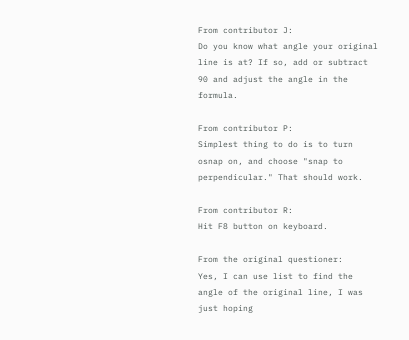From contributor J:
Do you know what angle your original line is at? If so, add or subtract 90 and adjust the angle in the formula.

From contributor P:
Simplest thing to do is to turn osnap on, and choose "snap to perpendicular." That should work.

From contributor R:
Hit F8 button on keyboard.

From the original questioner:
Yes, I can use list to find the angle of the original line, I was just hoping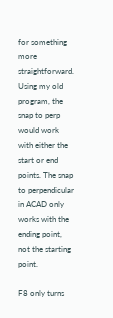for something more straightforward. Using my old program, the snap to perp would work with either the start or end points. The snap to perpendicular in ACAD only works with the ending point, not the starting point.

F8 only turns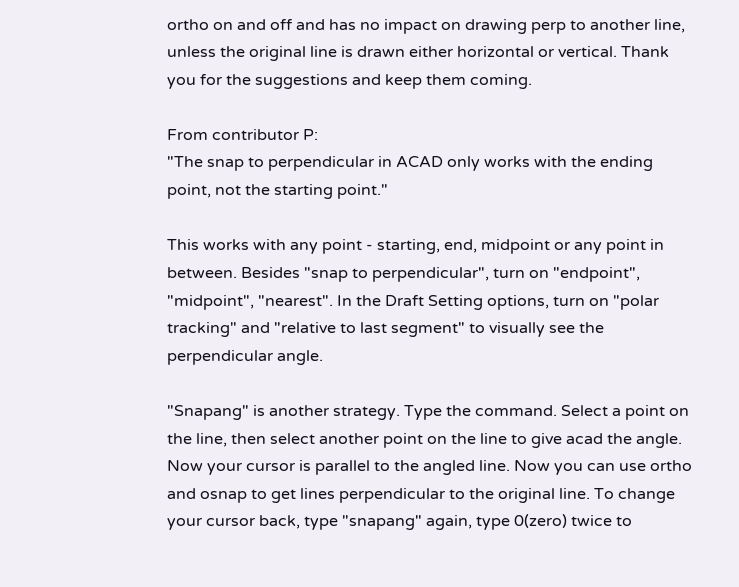ortho on and off and has no impact on drawing perp to another line, unless the original line is drawn either horizontal or vertical. Thank you for the suggestions and keep them coming.

From contributor P:
"The snap to perpendicular in ACAD only works with the ending point, not the starting point."

This works with any point - starting, end, midpoint or any point in between. Besides "snap to perpendicular", turn on "endpoint", "midpoint", "nearest". In the Draft Setting options, turn on "polar tracking" and "relative to last segment" to visually see the perpendicular angle.

"Snapang" is another strategy. Type the command. Select a point on the line, then select another point on the line to give acad the angle. Now your cursor is parallel to the angled line. Now you can use ortho and osnap to get lines perpendicular to the original line. To change your cursor back, type "snapang" again, type 0(zero) twice to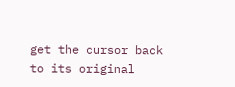get the cursor back to its original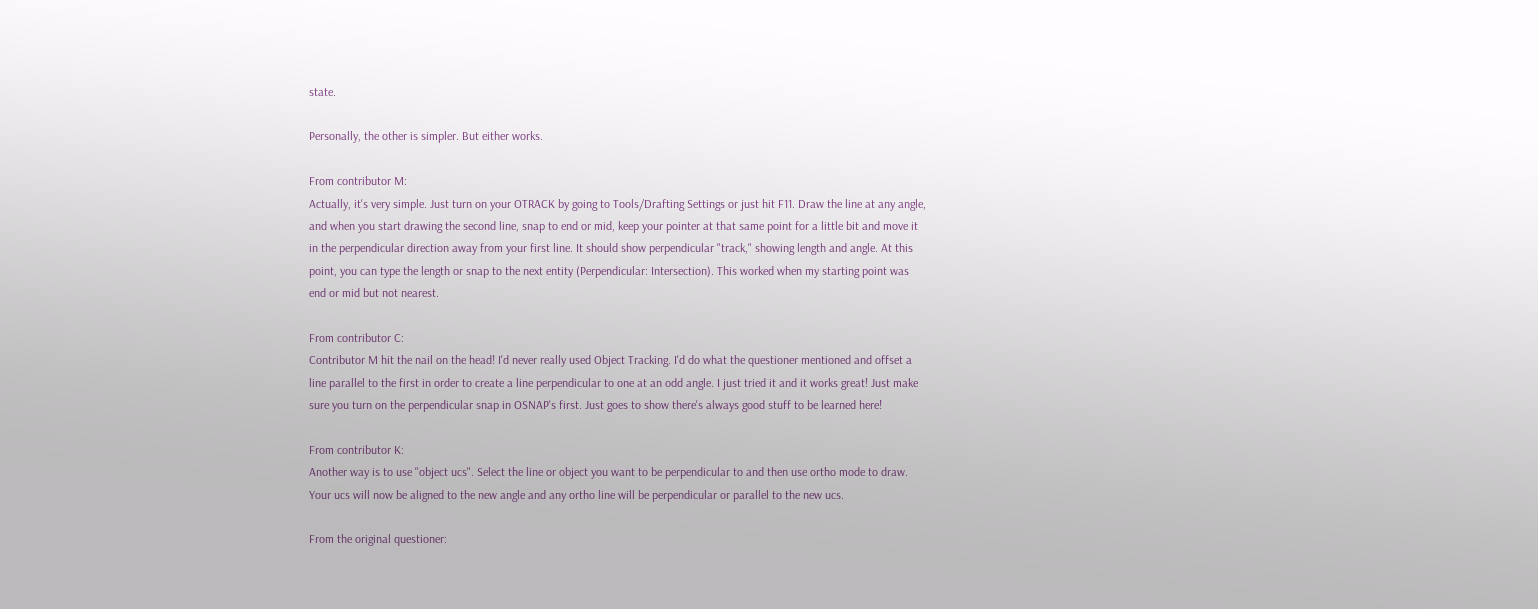state.

Personally, the other is simpler. But either works.

From contributor M:
Actually, it's very simple. Just turn on your OTRACK by going to Tools/Drafting Settings or just hit F11. Draw the line at any angle, and when you start drawing the second line, snap to end or mid, keep your pointer at that same point for a little bit and move it in the perpendicular direction away from your first line. It should show perpendicular "track," showing length and angle. At this point, you can type the length or snap to the next entity (Perpendicular: Intersection). This worked when my starting point was end or mid but not nearest.

From contributor C:
Contributor M hit the nail on the head! I'd never really used Object Tracking. I'd do what the questioner mentioned and offset a line parallel to the first in order to create a line perpendicular to one at an odd angle. I just tried it and it works great! Just make sure you turn on the perpendicular snap in OSNAP's first. Just goes to show there's always good stuff to be learned here!

From contributor K:
Another way is to use "object ucs". Select the line or object you want to be perpendicular to and then use ortho mode to draw. Your ucs will now be aligned to the new angle and any ortho line will be perpendicular or parallel to the new ucs.

From the original questioner: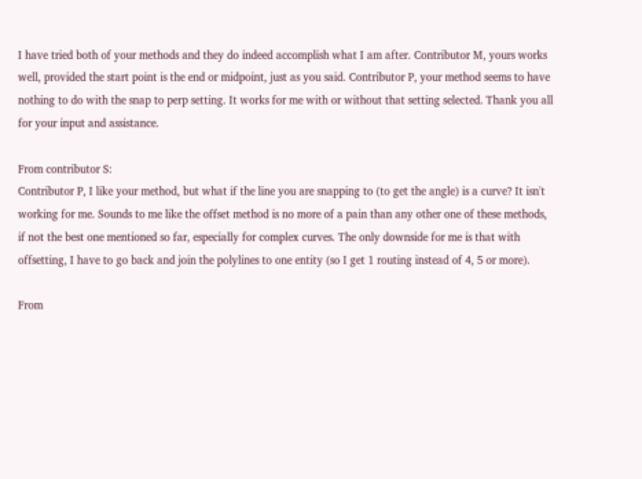I have tried both of your methods and they do indeed accomplish what I am after. Contributor M, yours works well, provided the start point is the end or midpoint, just as you said. Contributor P, your method seems to have nothing to do with the snap to perp setting. It works for me with or without that setting selected. Thank you all for your input and assistance.

From contributor S:
Contributor P, I like your method, but what if the line you are snapping to (to get the angle) is a curve? It isn't working for me. Sounds to me like the offset method is no more of a pain than any other one of these methods, if not the best one mentioned so far, especially for complex curves. The only downside for me is that with offsetting, I have to go back and join the polylines to one entity (so I get 1 routing instead of 4, 5 or more).

From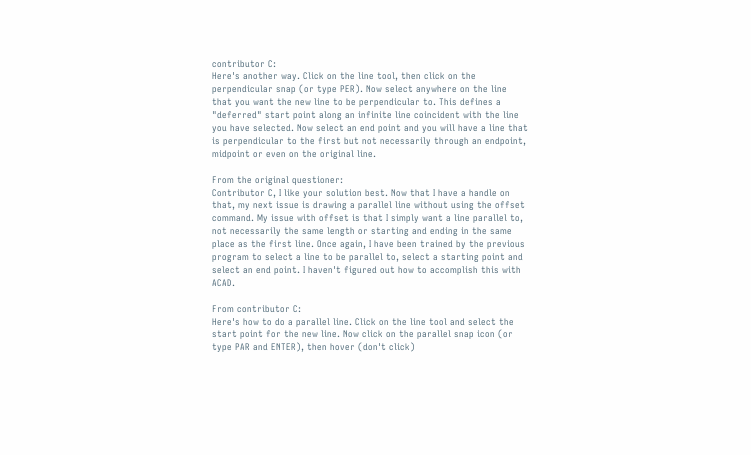contributor C:
Here's another way. Click on the line tool, then click on the perpendicular snap (or type PER). Now select anywhere on the line that you want the new line to be perpendicular to. This defines a "deferred" start point along an infinite line coincident with the line you have selected. Now select an end point and you will have a line that is perpendicular to the first but not necessarily through an endpoint, midpoint or even on the original line.

From the original questioner:
Contributor C, I like your solution best. Now that I have a handle on that, my next issue is drawing a parallel line without using the offset command. My issue with offset is that I simply want a line parallel to, not necessarily the same length or starting and ending in the same place as the first line. Once again, I have been trained by the previous program to select a line to be parallel to, select a starting point and select an end point. I haven't figured out how to accomplish this with ACAD.

From contributor C:
Here's how to do a parallel line. Click on the line tool and select the start point for the new line. Now click on the parallel snap icon (or type PAR and ENTER), then hover (don't click)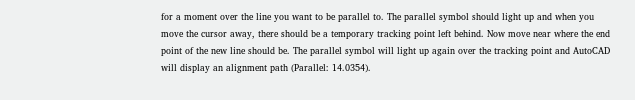for a moment over the line you want to be parallel to. The parallel symbol should light up and when you move the cursor away, there should be a temporary tracking point left behind. Now move near where the end point of the new line should be. The parallel symbol will light up again over the tracking point and AutoCAD will display an alignment path (Parallel: 14.0354).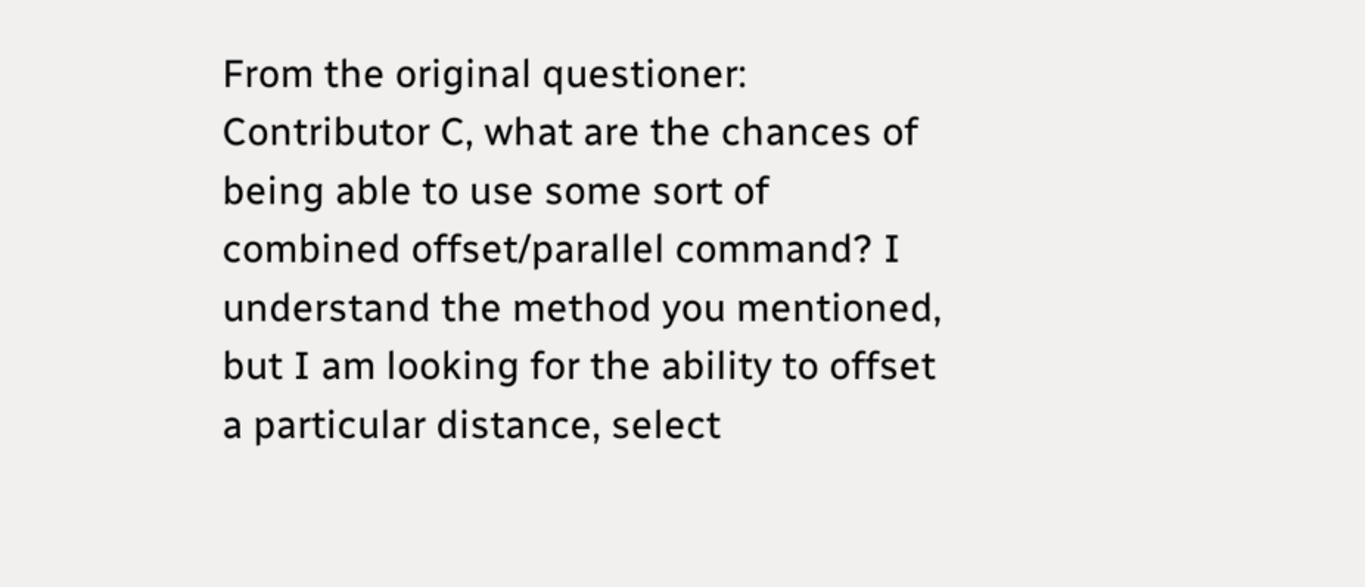From the original questioner:
Contributor C, what are the chances of being able to use some sort of combined offset/parallel command? I understand the method you mentioned, but I am looking for the ability to offset a particular distance, select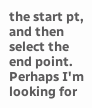the start pt, and then select the end point. Perhaps I'm looking for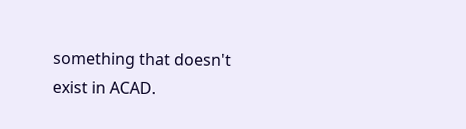something that doesn't exist in ACAD.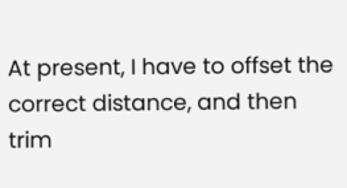At present, I have to offset the correct distance, and then trim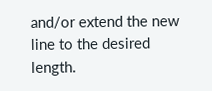and/or extend the new line to the desired length.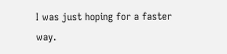I was just hoping for a faster way.